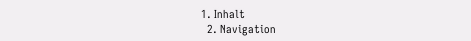1. Inhalt
  2. Navigation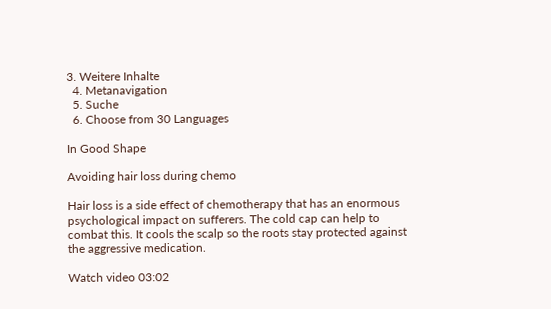3. Weitere Inhalte
  4. Metanavigation
  5. Suche
  6. Choose from 30 Languages

In Good Shape

Avoiding hair loss during chemo

Hair loss is a side effect of chemotherapy that has an enormous psychological impact on sufferers. The cold cap can help to combat this. It cools the scalp so the roots stay protected against the aggressive medication.

Watch video 03:02